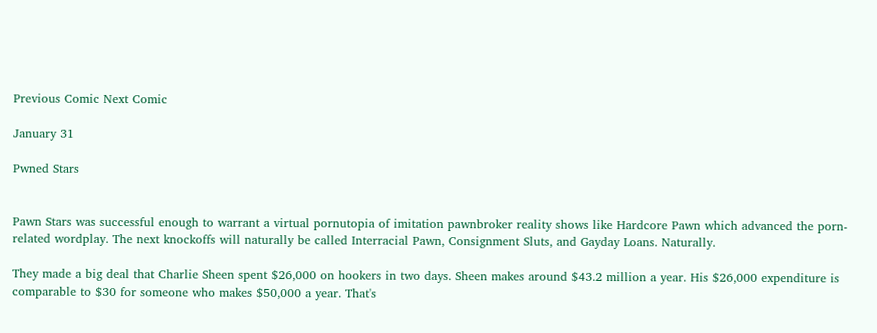Previous Comic Next Comic

January 31

Pwned Stars


Pawn Stars was successful enough to warrant a virtual pornutopia of imitation pawnbroker reality shows like Hardcore Pawn which advanced the porn-related wordplay. The next knockoffs will naturally be called Interracial Pawn, Consignment Sluts, and Gayday Loans. Naturally.

They made a big deal that Charlie Sheen spent $26,000 on hookers in two days. Sheen makes around $43.2 million a year. His $26,000 expenditure is comparable to $30 for someone who makes $50,000 a year. That's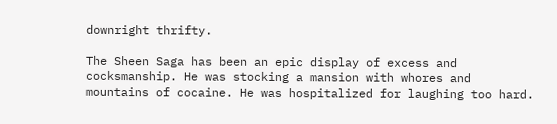downright thrifty.

The Sheen Saga has been an epic display of excess and cocksmanship. He was stocking a mansion with whores and mountains of cocaine. He was hospitalized for laughing too hard.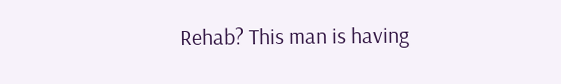Rehab? This man is having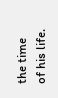the time of his life.